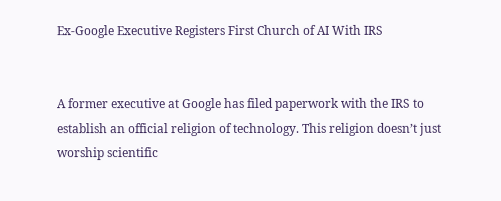Ex-Google Executive Registers First Church of AI With IRS


A former executive at Google has filed paperwork with the IRS to establish an official religion of technology. This religion doesn’t just worship scientific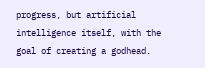progress, but artificial intelligence itself, with the goal of creating a godhead.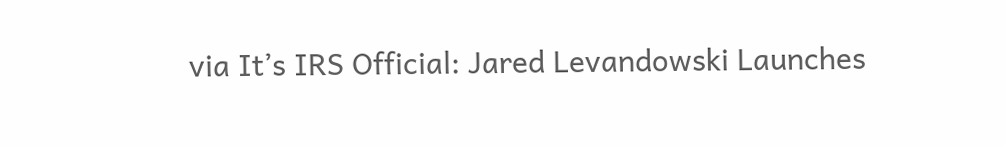via It’s IRS Official: Jared Levandowski Launches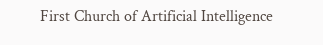First Church of Artificial Intelligence